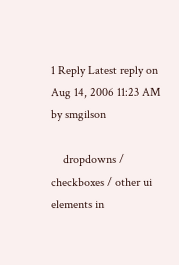1 Reply Latest reply on Aug 14, 2006 11:23 AM by smgilson

    dropdowns / checkboxes / other ui elements in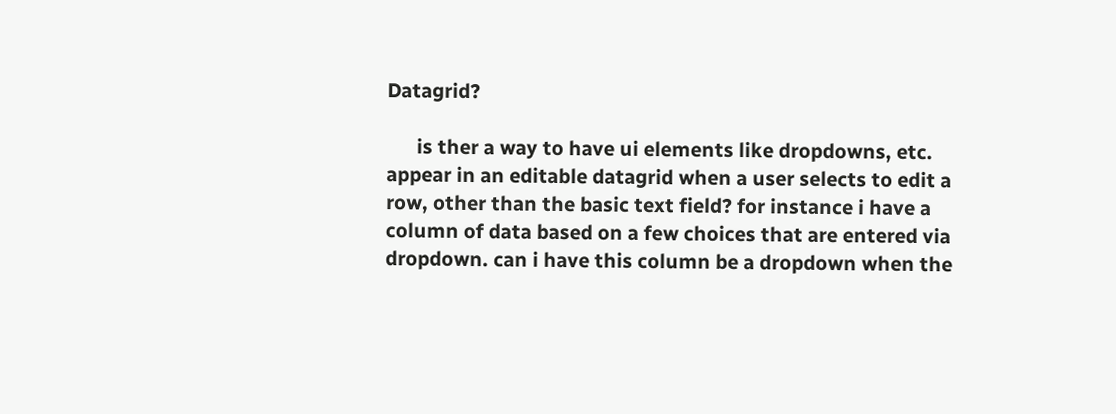Datagrid?

      is ther a way to have ui elements like dropdowns, etc. appear in an editable datagrid when a user selects to edit a row, other than the basic text field? for instance i have a column of data based on a few choices that are entered via dropdown. can i have this column be a dropdown when the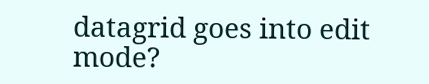datagrid goes into edit mode?